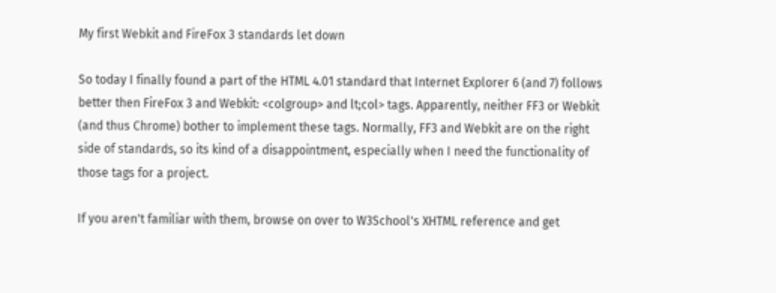My first Webkit and FireFox 3 standards let down

So today I finally found a part of the HTML 4.01 standard that Internet Explorer 6 (and 7) follows better then FireFox 3 and Webkit: <colgroup> and lt;col> tags. Apparently, neither FF3 or Webkit (and thus Chrome) bother to implement these tags. Normally, FF3 and Webkit are on the right side of standards, so its kind of a disappointment, especially when I need the functionality of those tags for a project.

If you aren't familiar with them, browse on over to W3School's XHTML reference and get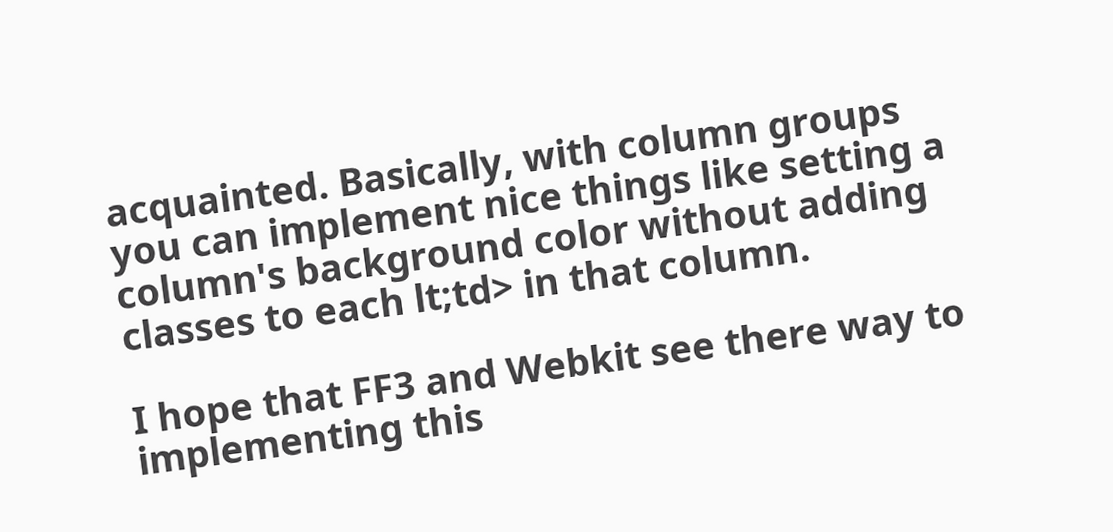acquainted. Basically, with column groups you can implement nice things like setting a column's background color without adding classes to each lt;td> in that column.

I hope that FF3 and Webkit see there way to implementing this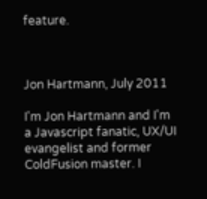feature.



Jon Hartmann, July 2011

I'm Jon Hartmann and I'm a Javascript fanatic, UX/UI evangelist and former ColdFusion master. I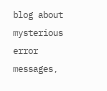blog about mysterious error messages,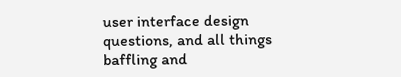user interface design questions, and all things baffling and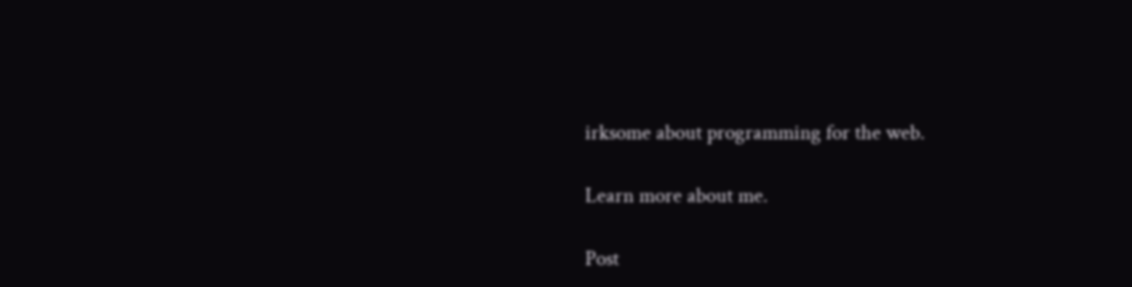irksome about programming for the web.

Learn more about me.

Post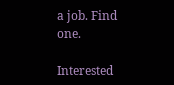a job. Find one.

Interested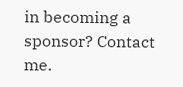in becoming a sponsor? Contact me.